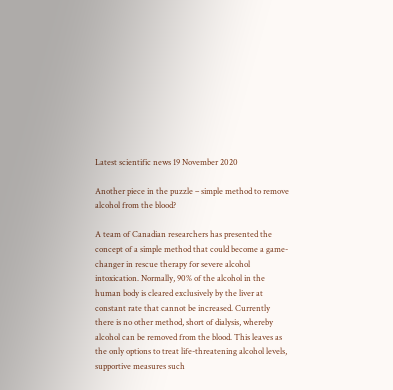Latest scientific news 19 November 2020

Another piece in the puzzle – simple method to remove alcohol from the blood?

A team of Canadian researchers has presented the concept of a simple method that could become a game-changer in rescue therapy for severe alcohol intoxication. Normally, 90% of the alcohol in the human body is cleared exclusively by the liver at constant rate that cannot be increased. Currently there is no other method, short of dialysis, whereby alcohol can be removed from the blood. This leaves as the only options to treat life-threatening alcohol levels, supportive measures such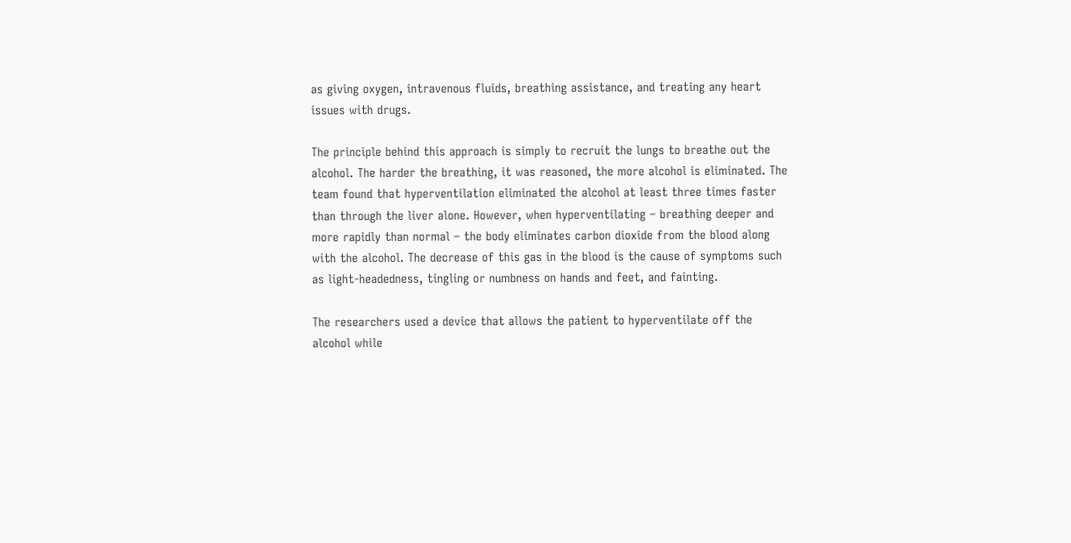as giving oxygen, intravenous fluids, breathing assistance, and treating any heart issues with drugs.

The principle behind this approach is simply to recruit the lungs to breathe out the alcohol. The harder the breathing, it was reasoned, the more alcohol is eliminated. The team found that hyperventilation eliminated the alcohol at least three times faster than through the liver alone. However, when hyperventilating – breathing deeper and more rapidly than normal – the body eliminates carbon dioxide from the blood along with the alcohol. The decrease of this gas in the blood is the cause of symptoms such as light-headedness, tingling or numbness on hands and feet, and fainting.

The researchers used a device that allows the patient to hyperventilate off the alcohol while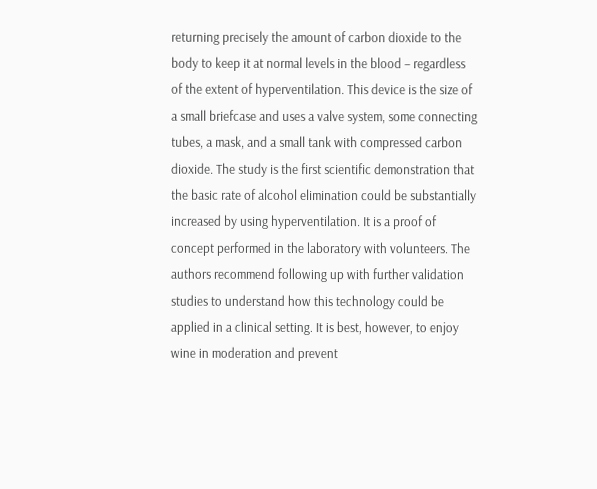returning precisely the amount of carbon dioxide to the body to keep it at normal levels in the blood – regardless of the extent of hyperventilation. This device is the size of a small briefcase and uses a valve system, some connecting tubes, a mask, and a small tank with compressed carbon dioxide. The study is the first scientific demonstration that the basic rate of alcohol elimination could be substantially increased by using hyperventilation. It is a proof of concept performed in the laboratory with volunteers. The authors recommend following up with further validation studies to understand how this technology could be applied in a clinical setting. It is best, however, to enjoy wine in moderation and prevent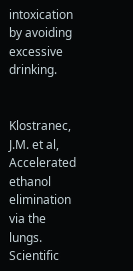intoxication by avoiding excessive drinking.


Klostranec, J.M. et al, Accelerated ethanol elimination via the lungs. Scientific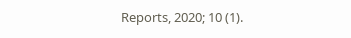Reports, 2020; 10 (1).